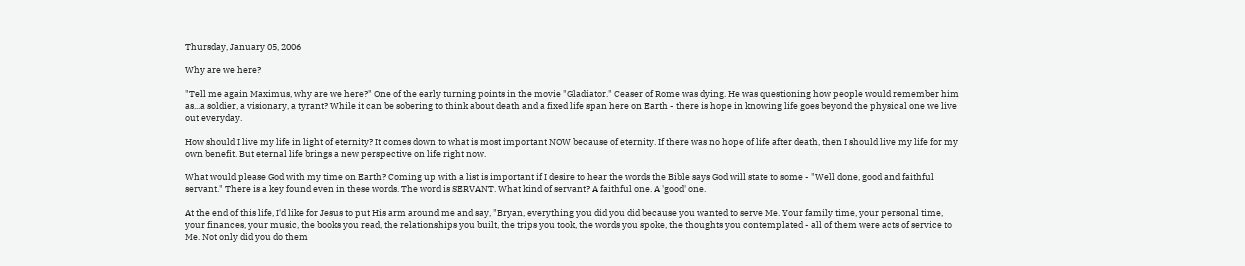Thursday, January 05, 2006

Why are we here?

"Tell me again Maximus, why are we here?" One of the early turning points in the movie "Gladiator." Ceaser of Rome was dying. He was questioning how people would remember him as...a soldier, a visionary, a tyrant? While it can be sobering to think about death and a fixed life span here on Earth - there is hope in knowing life goes beyond the physical one we live out everyday.

How should I live my life in light of eternity? It comes down to what is most important NOW because of eternity. If there was no hope of life after death, then I should live my life for my own benefit. But eternal life brings a new perspective on life right now.

What would please God with my time on Earth? Coming up with a list is important if I desire to hear the words the Bible says God will state to some - "Well done, good and faithful servant." There is a key found even in these words. The word is SERVANT. What kind of servant? A faithful one. A 'good' one.

At the end of this life, I'd like for Jesus to put His arm around me and say, "Bryan, everything you did you did because you wanted to serve Me. Your family time, your personal time, your finances, your music, the books you read, the relationships you built, the trips you took, the words you spoke, the thoughts you contemplated - all of them were acts of service to Me. Not only did you do them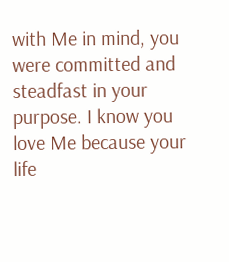with Me in mind, you were committed and steadfast in your purpose. I know you love Me because your life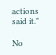actions said it."

No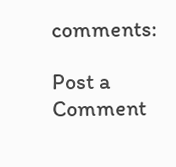comments:

Post a Comment